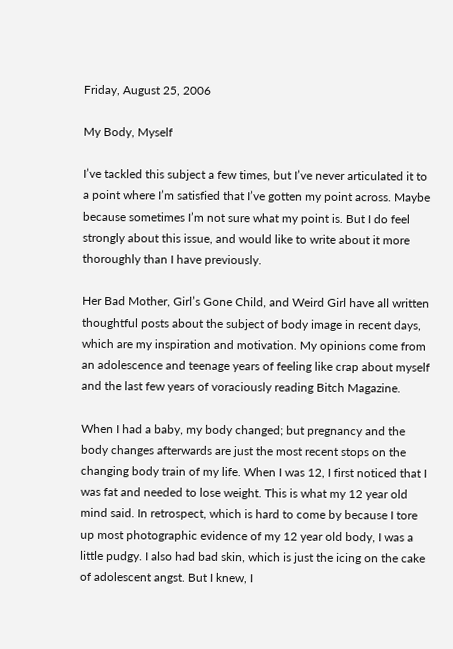Friday, August 25, 2006

My Body, Myself

I’ve tackled this subject a few times, but I’ve never articulated it to a point where I’m satisfied that I’ve gotten my point across. Maybe because sometimes I’m not sure what my point is. But I do feel strongly about this issue, and would like to write about it more thoroughly than I have previously.

Her Bad Mother, Girl’s Gone Child, and Weird Girl have all written thoughtful posts about the subject of body image in recent days, which are my inspiration and motivation. My opinions come from an adolescence and teenage years of feeling like crap about myself and the last few years of voraciously reading Bitch Magazine.

When I had a baby, my body changed; but pregnancy and the body changes afterwards are just the most recent stops on the changing body train of my life. When I was 12, I first noticed that I was fat and needed to lose weight. This is what my 12 year old mind said. In retrospect, which is hard to come by because I tore up most photographic evidence of my 12 year old body, I was a little pudgy. I also had bad skin, which is just the icing on the cake of adolescent angst. But I knew, I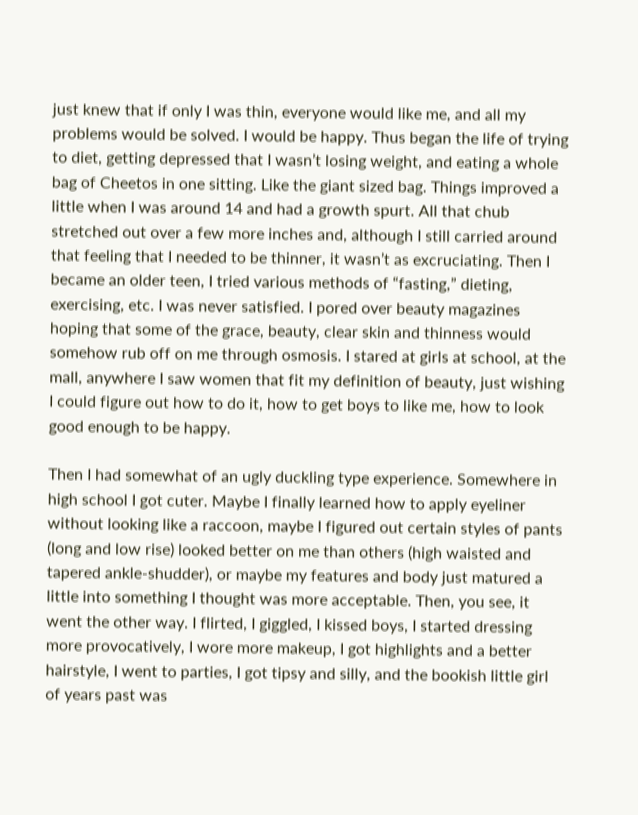just knew that if only I was thin, everyone would like me, and all my problems would be solved. I would be happy. Thus began the life of trying to diet, getting depressed that I wasn’t losing weight, and eating a whole bag of Cheetos in one sitting. Like the giant sized bag. Things improved a little when I was around 14 and had a growth spurt. All that chub stretched out over a few more inches and, although I still carried around that feeling that I needed to be thinner, it wasn’t as excruciating. Then I became an older teen, I tried various methods of “fasting,” dieting, exercising, etc. I was never satisfied. I pored over beauty magazines hoping that some of the grace, beauty, clear skin and thinness would somehow rub off on me through osmosis. I stared at girls at school, at the mall, anywhere I saw women that fit my definition of beauty, just wishing I could figure out how to do it, how to get boys to like me, how to look good enough to be happy.

Then I had somewhat of an ugly duckling type experience. Somewhere in high school I got cuter. Maybe I finally learned how to apply eyeliner without looking like a raccoon, maybe I figured out certain styles of pants (long and low rise) looked better on me than others (high waisted and tapered ankle-shudder), or maybe my features and body just matured a little into something I thought was more acceptable. Then, you see, it went the other way. I flirted, I giggled, I kissed boys, I started dressing more provocatively, I wore more makeup, I got highlights and a better hairstyle, I went to parties, I got tipsy and silly, and the bookish little girl of years past was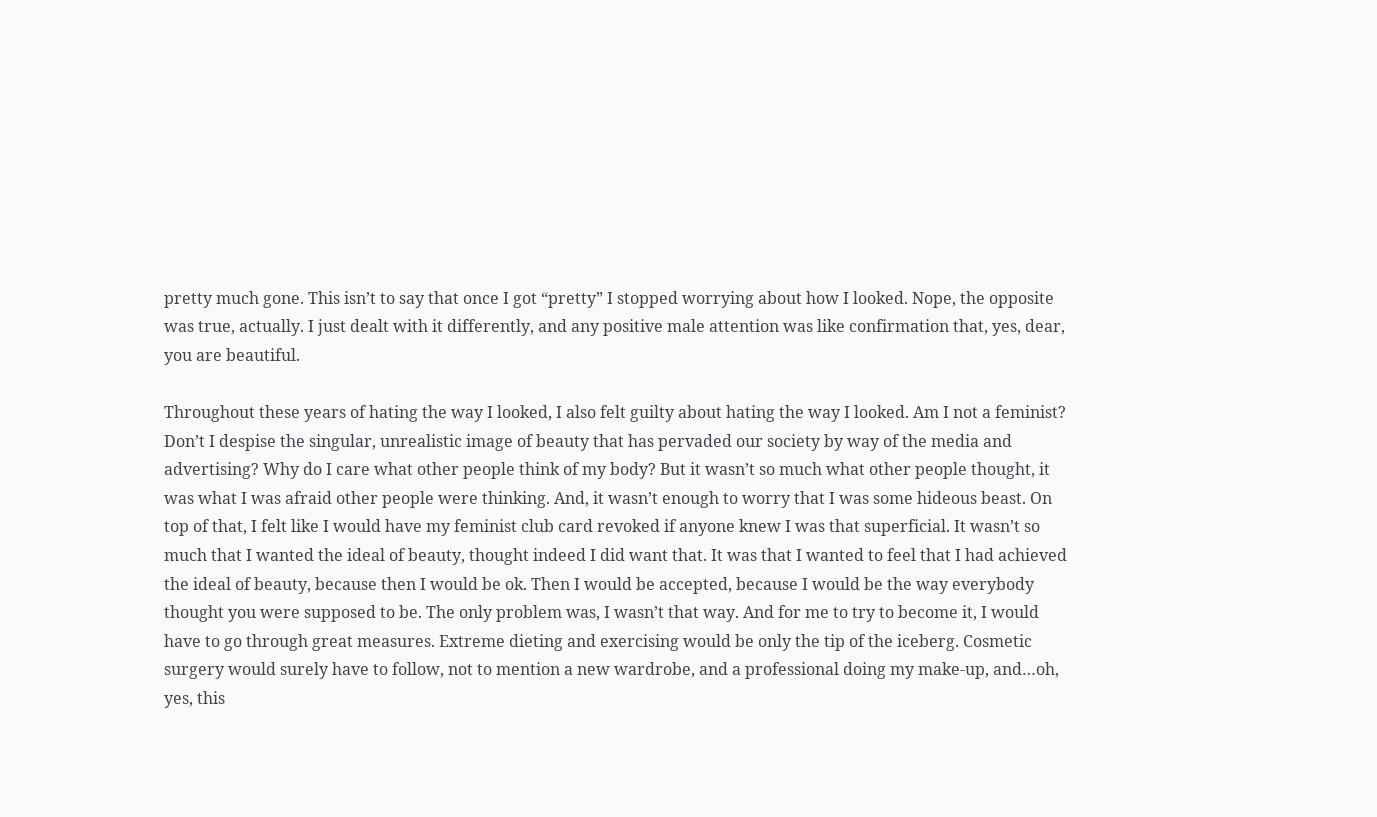pretty much gone. This isn’t to say that once I got “pretty” I stopped worrying about how I looked. Nope, the opposite was true, actually. I just dealt with it differently, and any positive male attention was like confirmation that, yes, dear, you are beautiful.

Throughout these years of hating the way I looked, I also felt guilty about hating the way I looked. Am I not a feminist? Don’t I despise the singular, unrealistic image of beauty that has pervaded our society by way of the media and advertising? Why do I care what other people think of my body? But it wasn’t so much what other people thought, it was what I was afraid other people were thinking. And, it wasn’t enough to worry that I was some hideous beast. On top of that, I felt like I would have my feminist club card revoked if anyone knew I was that superficial. It wasn’t so much that I wanted the ideal of beauty, thought indeed I did want that. It was that I wanted to feel that I had achieved the ideal of beauty, because then I would be ok. Then I would be accepted, because I would be the way everybody thought you were supposed to be. The only problem was, I wasn’t that way. And for me to try to become it, I would have to go through great measures. Extreme dieting and exercising would be only the tip of the iceberg. Cosmetic surgery would surely have to follow, not to mention a new wardrobe, and a professional doing my make-up, and…oh, yes, this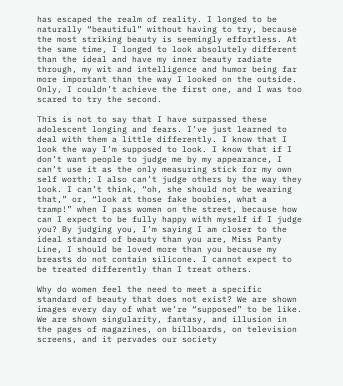has escaped the realm of reality. I longed to be naturally “beautiful” without having to try, because the most striking beauty is seemingly effortless. At the same time, I longed to look absolutely different than the ideal and have my inner beauty radiate through, my wit and intelligence and humor being far more important than the way I looked on the outside. Only, I couldn’t achieve the first one, and I was too scared to try the second.

This is not to say that I have surpassed these adolescent longing and fears. I’ve just learned to deal with them a little differently. I know that I look the way I’m supposed to look. I know that if I don’t want people to judge me by my appearance, I can’t use it as the only measuring stick for my own self worth; I also can’t judge others by the way they look. I can’t think, “oh, she should not be wearing that,” or, “look at those fake boobies, what a tramp!” when I pass women on the street, because how can I expect to be fully happy with myself if I judge you? By judging you, I’m saying I am closer to the ideal standard of beauty than you are, Miss Panty Line, I should be loved more than you because my breasts do not contain silicone. I cannot expect to be treated differently than I treat others.

Why do women feel the need to meet a specific standard of beauty that does not exist? We are shown images every day of what we’re “supposed” to be like. We are shown singularity, fantasy, and illusion in the pages of magazines, on billboards, on television screens, and it pervades our society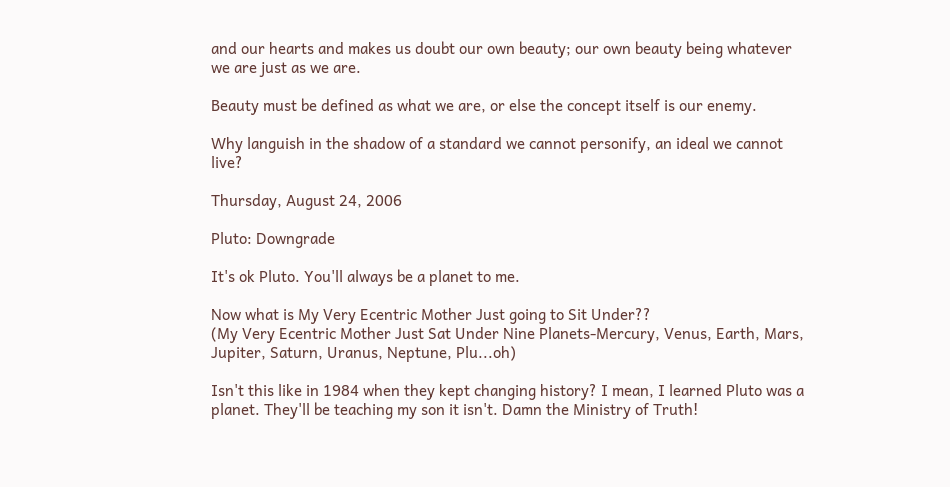and our hearts and makes us doubt our own beauty; our own beauty being whatever we are just as we are.

Beauty must be defined as what we are, or else the concept itself is our enemy.

Why languish in the shadow of a standard we cannot personify, an ideal we cannot live?

Thursday, August 24, 2006

Pluto: Downgrade

It's ok Pluto. You'll always be a planet to me.

Now what is My Very Ecentric Mother Just going to Sit Under??
(My Very Ecentric Mother Just Sat Under Nine Planets-Mercury, Venus, Earth, Mars, Jupiter, Saturn, Uranus, Neptune, Plu...oh)

Isn't this like in 1984 when they kept changing history? I mean, I learned Pluto was a planet. They'll be teaching my son it isn't. Damn the Ministry of Truth!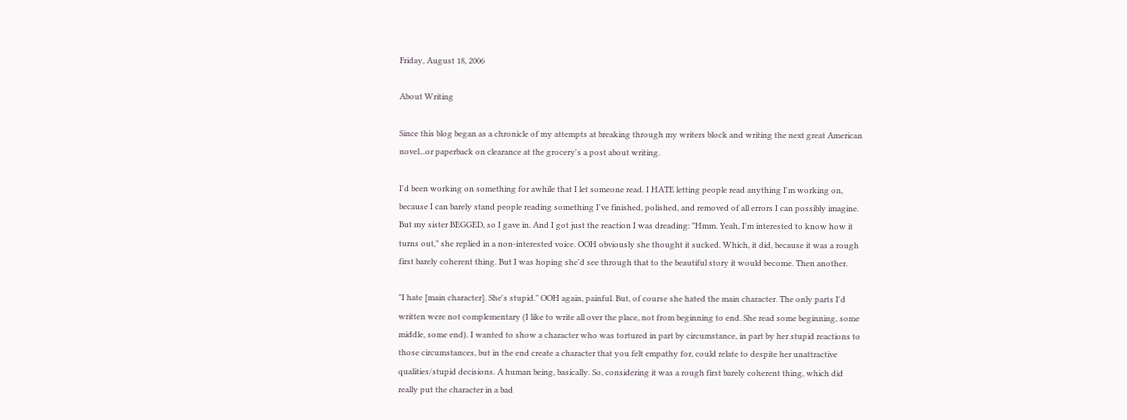Friday, August 18, 2006

About Writing

Since this blog began as a chronicle of my attempts at breaking through my writers block and writing the next great American novel...or paperback on clearance at the grocery's a post about writing.

I'd been working on something for awhile that I let someone read. I HATE letting people read anything I'm working on, because I can barely stand people reading something I've finished, polished, and removed of all errors I can possibly imagine. But my sister BEGGED, so I gave in. And I got just the reaction I was dreading: "Hmm. Yeah, I'm interested to know how it turns out," she replied in a non-interested voice. OOH obviously she thought it sucked. Which, it did, because it was a rough first barely coherent thing. But I was hoping she'd see through that to the beautiful story it would become. Then another.

"I hate [main character]. She's stupid." OOH again, painful. But, of course she hated the main character. The only parts I'd written were not complementary (I like to write all over the place, not from beginning to end. She read some beginning, some middle, some end). I wanted to show a character who was tortured in part by circumstance, in part by her stupid reactions to those circumstances, but in the end create a character that you felt empathy for, could relate to despite her unattractive qualities/stupid decisions. A human being, basically. So, considering it was a rough first barely coherent thing, which did really put the character in a bad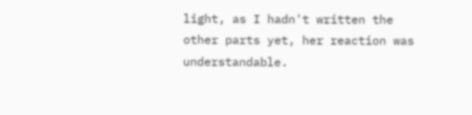light, as I hadn't written the other parts yet, her reaction was understandable.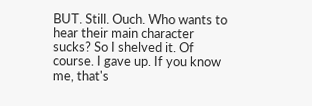BUT. Still. Ouch. Who wants to hear their main character sucks? So I shelved it. Of course. I gave up. If you know me, that's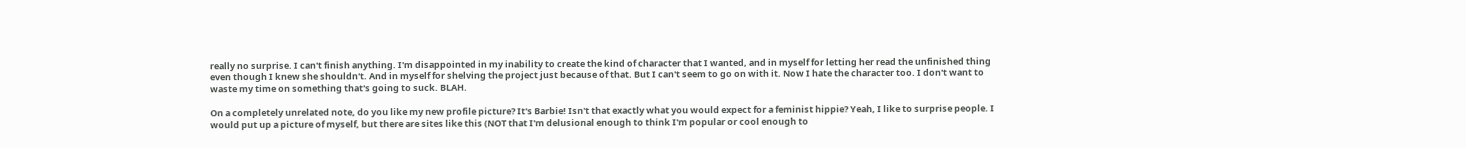really no surprise. I can't finish anything. I'm disappointed in my inability to create the kind of character that I wanted, and in myself for letting her read the unfinished thing even though I knew she shouldn't. And in myself for shelving the project just because of that. But I can't seem to go on with it. Now I hate the character too. I don't want to waste my time on something that's going to suck. BLAH.

On a completely unrelated note, do you like my new profile picture? It's Barbie! Isn't that exactly what you would expect for a feminist hippie? Yeah, I like to surprise people. I would put up a picture of myself, but there are sites like this (NOT that I'm delusional enough to think I'm popular or cool enough to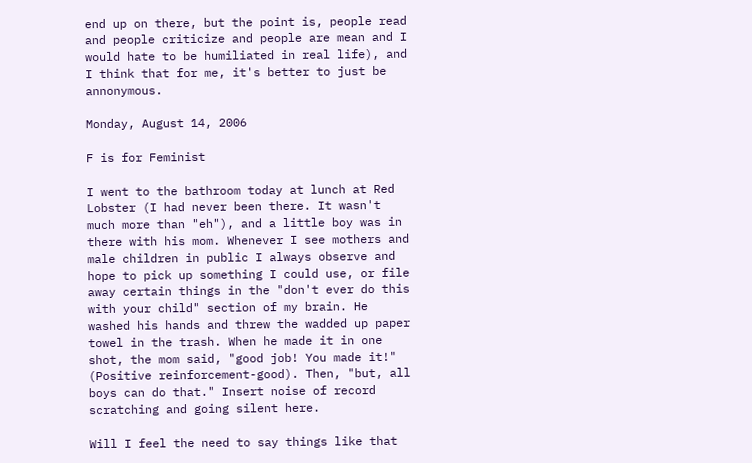end up on there, but the point is, people read and people criticize and people are mean and I would hate to be humiliated in real life), and I think that for me, it's better to just be annonymous.

Monday, August 14, 2006

F is for Feminist

I went to the bathroom today at lunch at Red Lobster (I had never been there. It wasn't much more than "eh"), and a little boy was in there with his mom. Whenever I see mothers and male children in public I always observe and hope to pick up something I could use, or file away certain things in the "don't ever do this with your child" section of my brain. He washed his hands and threw the wadded up paper towel in the trash. When he made it in one shot, the mom said, "good job! You made it!" (Positive reinforcement-good). Then, "but, all boys can do that." Insert noise of record scratching and going silent here.

Will I feel the need to say things like that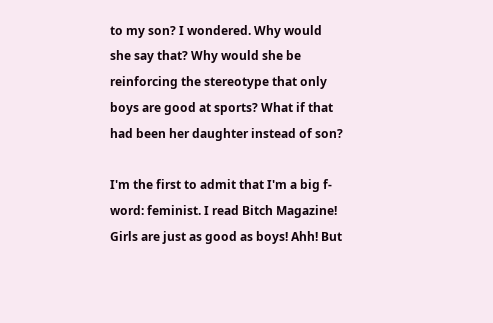to my son? I wondered. Why would she say that? Why would she be reinforcing the stereotype that only boys are good at sports? What if that had been her daughter instead of son?

I'm the first to admit that I'm a big f-word: feminist. I read Bitch Magazine! Girls are just as good as boys! Ahh! But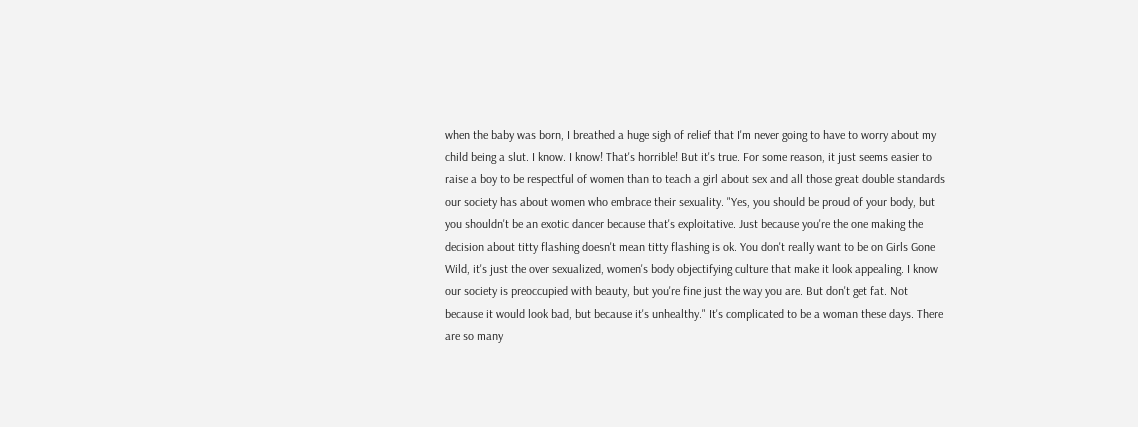when the baby was born, I breathed a huge sigh of relief that I'm never going to have to worry about my child being a slut. I know. I know! That's horrible! But it's true. For some reason, it just seems easier to raise a boy to be respectful of women than to teach a girl about sex and all those great double standards our society has about women who embrace their sexuality. "Yes, you should be proud of your body, but you shouldn't be an exotic dancer because that's exploitative. Just because you're the one making the decision about titty flashing doesn't mean titty flashing is ok. You don't really want to be on Girls Gone Wild, it's just the over sexualized, women's body objectifying culture that make it look appealing. I know our society is preoccupied with beauty, but you're fine just the way you are. But don't get fat. Not because it would look bad, but because it's unhealthy." It's complicated to be a woman these days. There are so many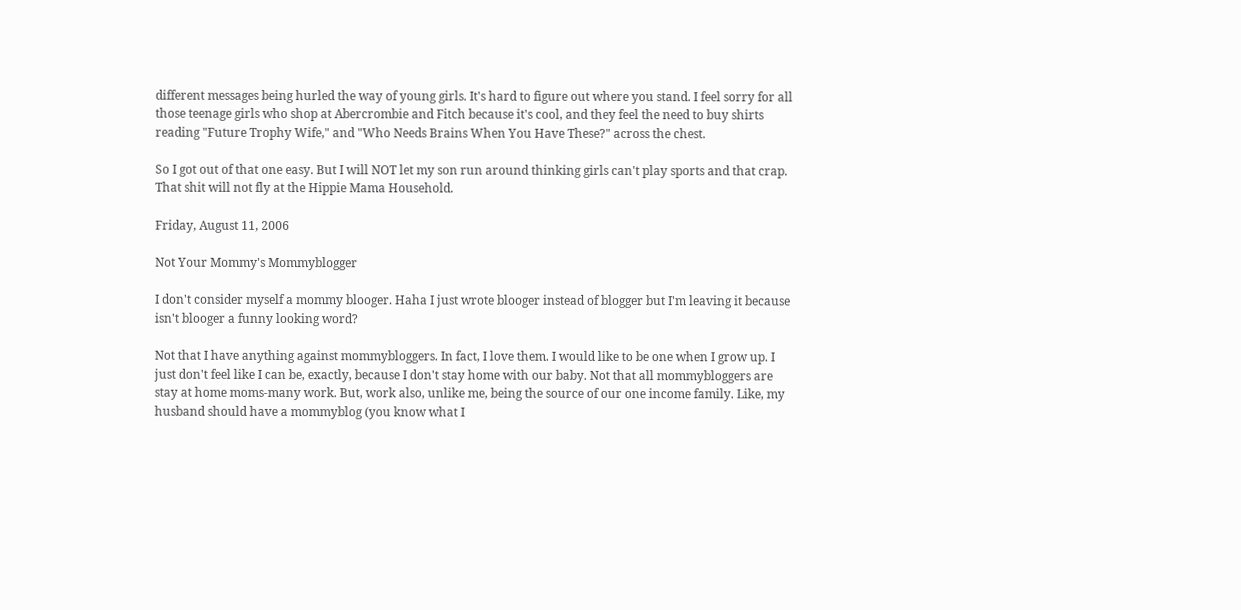different messages being hurled the way of young girls. It's hard to figure out where you stand. I feel sorry for all those teenage girls who shop at Abercrombie and Fitch because it's cool, and they feel the need to buy shirts reading "Future Trophy Wife," and "Who Needs Brains When You Have These?" across the chest.

So I got out of that one easy. But I will NOT let my son run around thinking girls can't play sports and that crap. That shit will not fly at the Hippie Mama Household.

Friday, August 11, 2006

Not Your Mommy's Mommyblogger

I don't consider myself a mommy blooger. Haha I just wrote blooger instead of blogger but I'm leaving it because isn't blooger a funny looking word?

Not that I have anything against mommybloggers. In fact, I love them. I would like to be one when I grow up. I just don't feel like I can be, exactly, because I don't stay home with our baby. Not that all mommybloggers are stay at home moms-many work. But, work also, unlike me, being the source of our one income family. Like, my husband should have a mommyblog (you know what I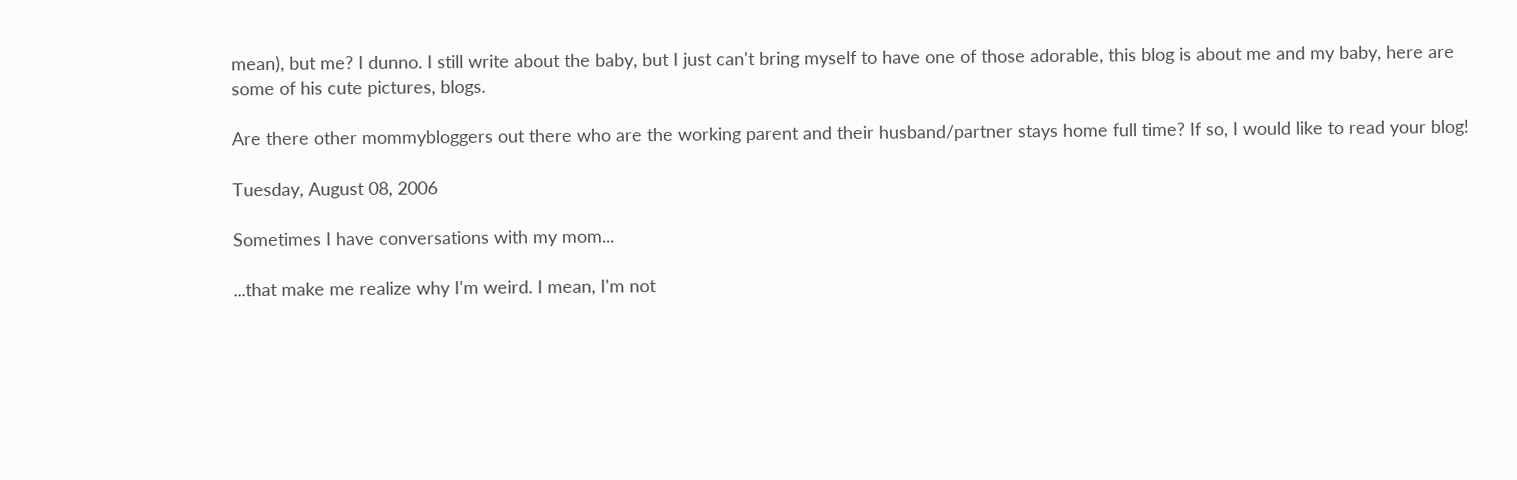mean), but me? I dunno. I still write about the baby, but I just can't bring myself to have one of those adorable, this blog is about me and my baby, here are some of his cute pictures, blogs.

Are there other mommybloggers out there who are the working parent and their husband/partner stays home full time? If so, I would like to read your blog!

Tuesday, August 08, 2006

Sometimes I have conversations with my mom...

...that make me realize why I'm weird. I mean, I'm not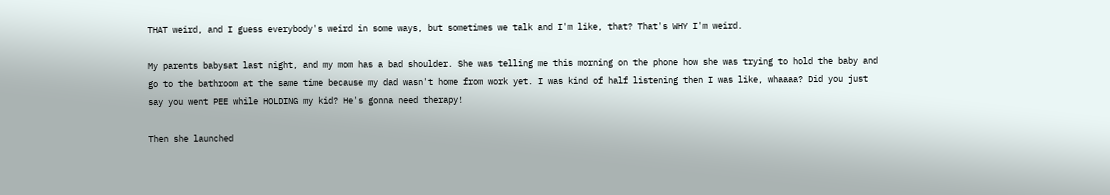THAT weird, and I guess everybody's weird in some ways, but sometimes we talk and I'm like, that? That's WHY I'm weird.

My parents babysat last night, and my mom has a bad shoulder. She was telling me this morning on the phone how she was trying to hold the baby and go to the bathroom at the same time because my dad wasn't home from work yet. I was kind of half listening then I was like, whaaaa? Did you just say you went PEE while HOLDING my kid? He's gonna need therapy!

Then she launched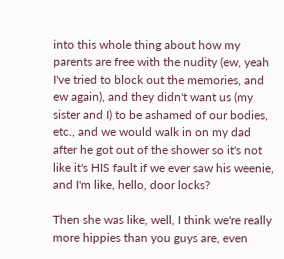into this whole thing about how my parents are free with the nudity (ew, yeah I've tried to block out the memories, and ew again), and they didn't want us (my sister and I) to be ashamed of our bodies, etc., and we would walk in on my dad after he got out of the shower so it's not like it's HIS fault if we ever saw his weenie, and I'm like, hello, door locks?

Then she was like, well, I think we're really more hippies than you guys are, even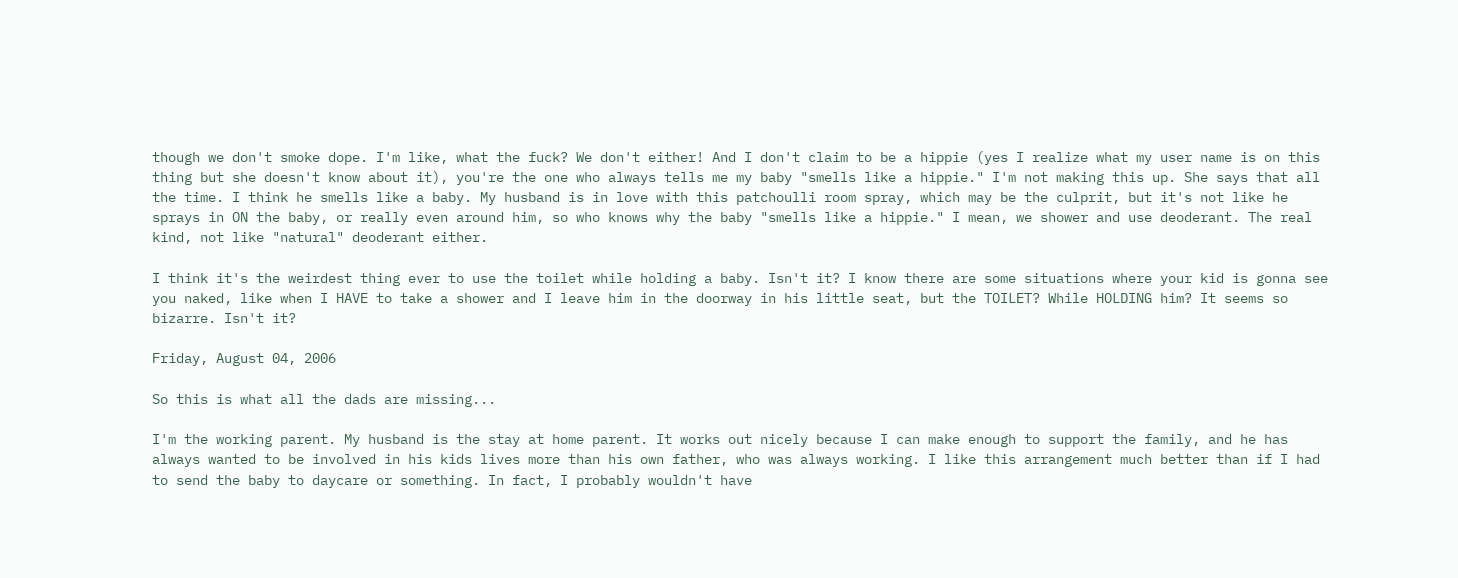though we don't smoke dope. I'm like, what the fuck? We don't either! And I don't claim to be a hippie (yes I realize what my user name is on this thing but she doesn't know about it), you're the one who always tells me my baby "smells like a hippie." I'm not making this up. She says that all the time. I think he smells like a baby. My husband is in love with this patchoulli room spray, which may be the culprit, but it's not like he sprays in ON the baby, or really even around him, so who knows why the baby "smells like a hippie." I mean, we shower and use deoderant. The real kind, not like "natural" deoderant either.

I think it's the weirdest thing ever to use the toilet while holding a baby. Isn't it? I know there are some situations where your kid is gonna see you naked, like when I HAVE to take a shower and I leave him in the doorway in his little seat, but the TOILET? While HOLDING him? It seems so bizarre. Isn't it?

Friday, August 04, 2006

So this is what all the dads are missing...

I'm the working parent. My husband is the stay at home parent. It works out nicely because I can make enough to support the family, and he has always wanted to be involved in his kids lives more than his own father, who was always working. I like this arrangement much better than if I had to send the baby to daycare or something. In fact, I probably wouldn't have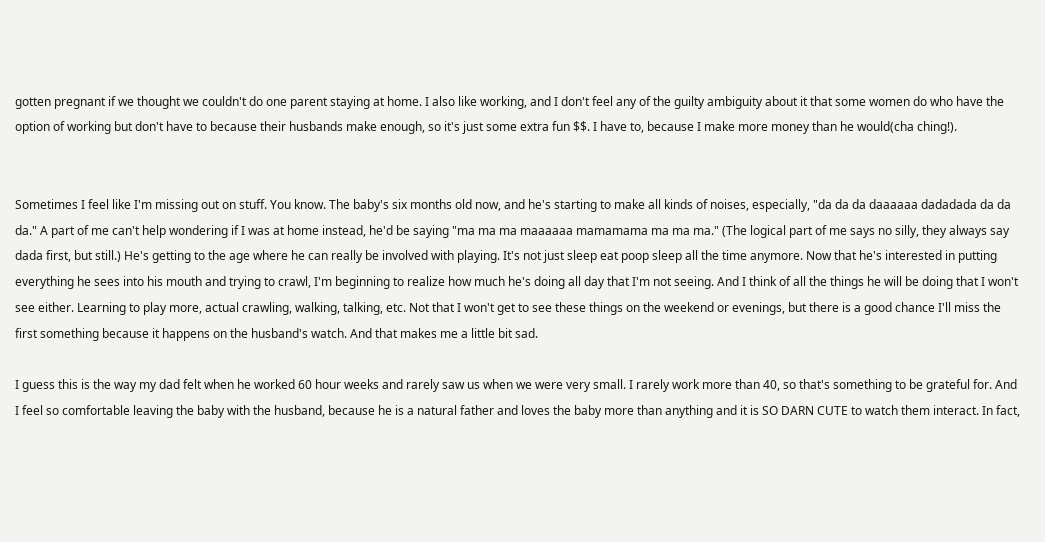gotten pregnant if we thought we couldn't do one parent staying at home. I also like working, and I don't feel any of the guilty ambiguity about it that some women do who have the option of working but don't have to because their husbands make enough, so it's just some extra fun $$. I have to, because I make more money than he would(cha ching!).


Sometimes I feel like I'm missing out on stuff. You know. The baby's six months old now, and he's starting to make all kinds of noises, especially, "da da da daaaaaa dadadada da da da." A part of me can't help wondering if I was at home instead, he'd be saying "ma ma ma maaaaaa mamamama ma ma ma." (The logical part of me says no silly, they always say dada first, but still.) He's getting to the age where he can really be involved with playing. It's not just sleep eat poop sleep all the time anymore. Now that he's interested in putting everything he sees into his mouth and trying to crawl, I'm beginning to realize how much he's doing all day that I'm not seeing. And I think of all the things he will be doing that I won't see either. Learning to play more, actual crawling, walking, talking, etc. Not that I won't get to see these things on the weekend or evenings, but there is a good chance I'll miss the first something because it happens on the husband's watch. And that makes me a little bit sad.

I guess this is the way my dad felt when he worked 60 hour weeks and rarely saw us when we were very small. I rarely work more than 40, so that's something to be grateful for. And I feel so comfortable leaving the baby with the husband, because he is a natural father and loves the baby more than anything and it is SO DARN CUTE to watch them interact. In fact,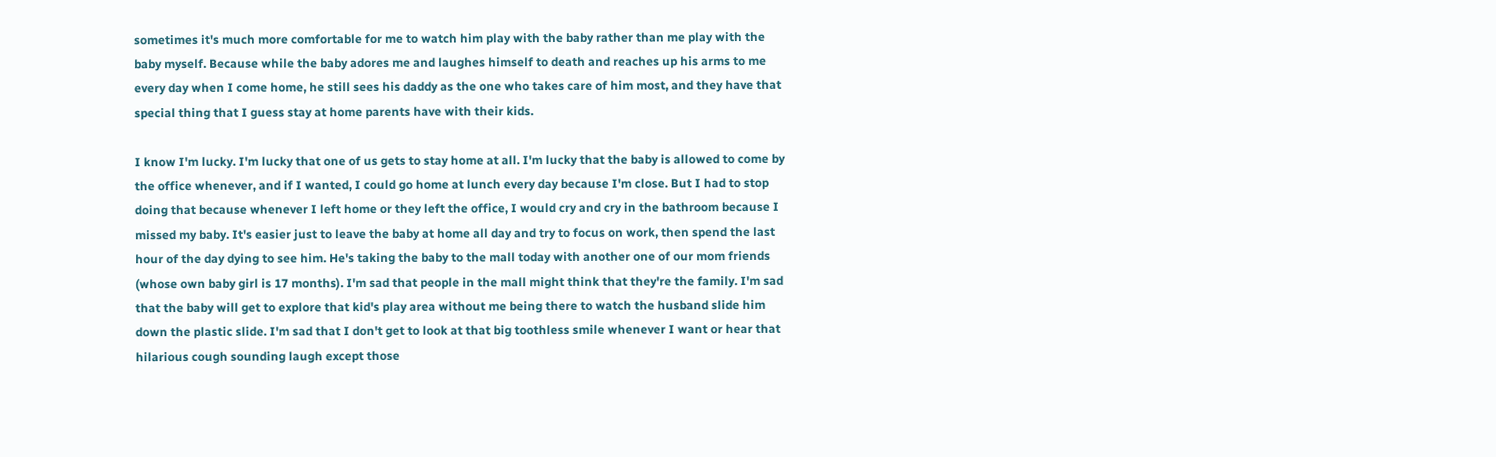sometimes it's much more comfortable for me to watch him play with the baby rather than me play with the baby myself. Because while the baby adores me and laughes himself to death and reaches up his arms to me every day when I come home, he still sees his daddy as the one who takes care of him most, and they have that special thing that I guess stay at home parents have with their kids.

I know I'm lucky. I'm lucky that one of us gets to stay home at all. I'm lucky that the baby is allowed to come by the office whenever, and if I wanted, I could go home at lunch every day because I'm close. But I had to stop doing that because whenever I left home or they left the office, I would cry and cry in the bathroom because I missed my baby. It's easier just to leave the baby at home all day and try to focus on work, then spend the last hour of the day dying to see him. He's taking the baby to the mall today with another one of our mom friends (whose own baby girl is 17 months). I'm sad that people in the mall might think that they're the family. I'm sad that the baby will get to explore that kid's play area without me being there to watch the husband slide him down the plastic slide. I'm sad that I don't get to look at that big toothless smile whenever I want or hear that hilarious cough sounding laugh except those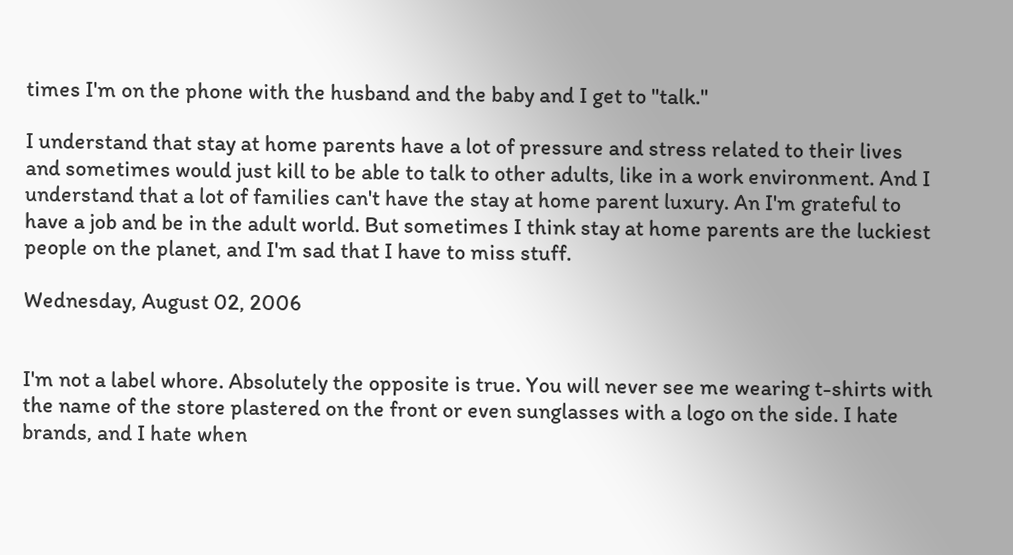times I'm on the phone with the husband and the baby and I get to "talk."

I understand that stay at home parents have a lot of pressure and stress related to their lives and sometimes would just kill to be able to talk to other adults, like in a work environment. And I understand that a lot of families can't have the stay at home parent luxury. An I'm grateful to have a job and be in the adult world. But sometimes I think stay at home parents are the luckiest people on the planet, and I'm sad that I have to miss stuff.

Wednesday, August 02, 2006


I'm not a label whore. Absolutely the opposite is true. You will never see me wearing t-shirts with the name of the store plastered on the front or even sunglasses with a logo on the side. I hate brands, and I hate when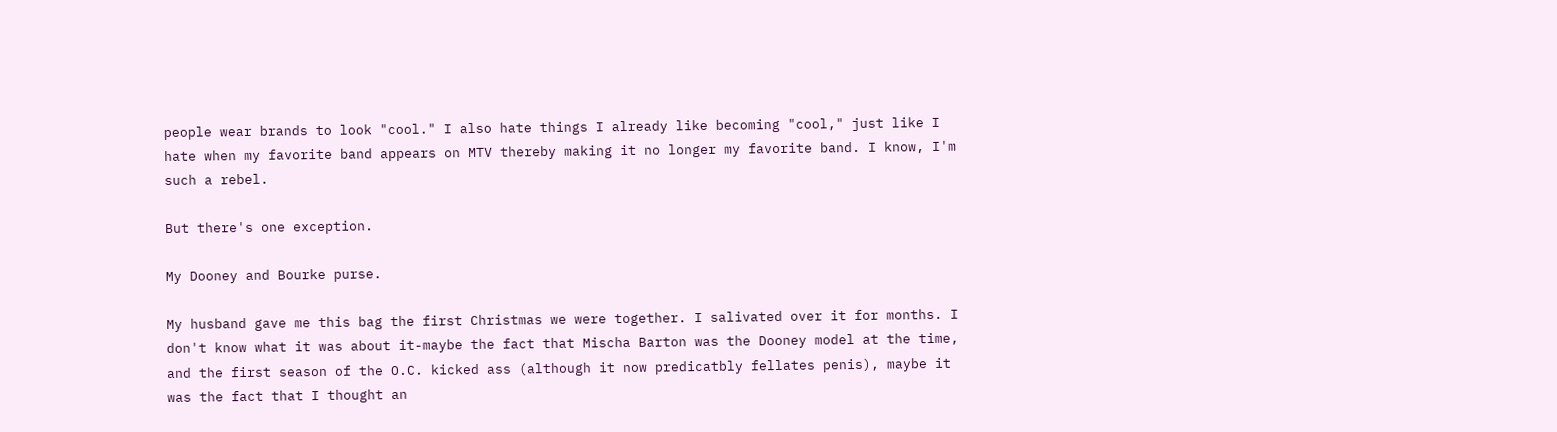people wear brands to look "cool." I also hate things I already like becoming "cool," just like I hate when my favorite band appears on MTV thereby making it no longer my favorite band. I know, I'm such a rebel.

But there's one exception.

My Dooney and Bourke purse.

My husband gave me this bag the first Christmas we were together. I salivated over it for months. I don't know what it was about it-maybe the fact that Mischa Barton was the Dooney model at the time, and the first season of the O.C. kicked ass (although it now predicatbly fellates penis), maybe it was the fact that I thought an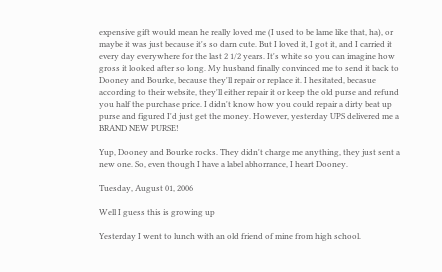expensive gift would mean he really loved me (I used to be lame like that, ha), or maybe it was just because it's so darn cute. But I loved it, I got it, and I carried it every day everywhere for the last 2 1/2 years. It's white so you can imagine how gross it looked after so long. My husband finally convinced me to send it back to Dooney and Bourke, because they'll repair or replace it. I hesitated, becasue according to their website, they'll either repair it or keep the old purse and refund you half the purchase price. I didn't know how you could repair a dirty beat up purse and figured I'd just get the money. However, yesterday UPS delivered me a BRAND NEW PURSE!

Yup, Dooney and Bourke rocks. They didn't charge me anything, they just sent a new one. So, even though I have a label abhorrance, I heart Dooney.

Tuesday, August 01, 2006

Well I guess this is growing up

Yesterday I went to lunch with an old friend of mine from high school.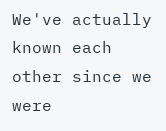We've actually known each other since we were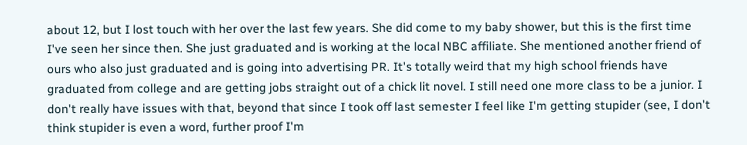about 12, but I lost touch with her over the last few years. She did come to my baby shower, but this is the first time I've seen her since then. She just graduated and is working at the local NBC affiliate. She mentioned another friend of ours who also just graduated and is going into advertising PR. It's totally weird that my high school friends have graduated from college and are getting jobs straight out of a chick lit novel. I still need one more class to be a junior. I don't really have issues with that, beyond that since I took off last semester I feel like I'm getting stupider (see, I don't think stupider is even a word, further proof I'm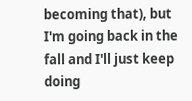becoming that), but I'm going back in the fall and I'll just keep doing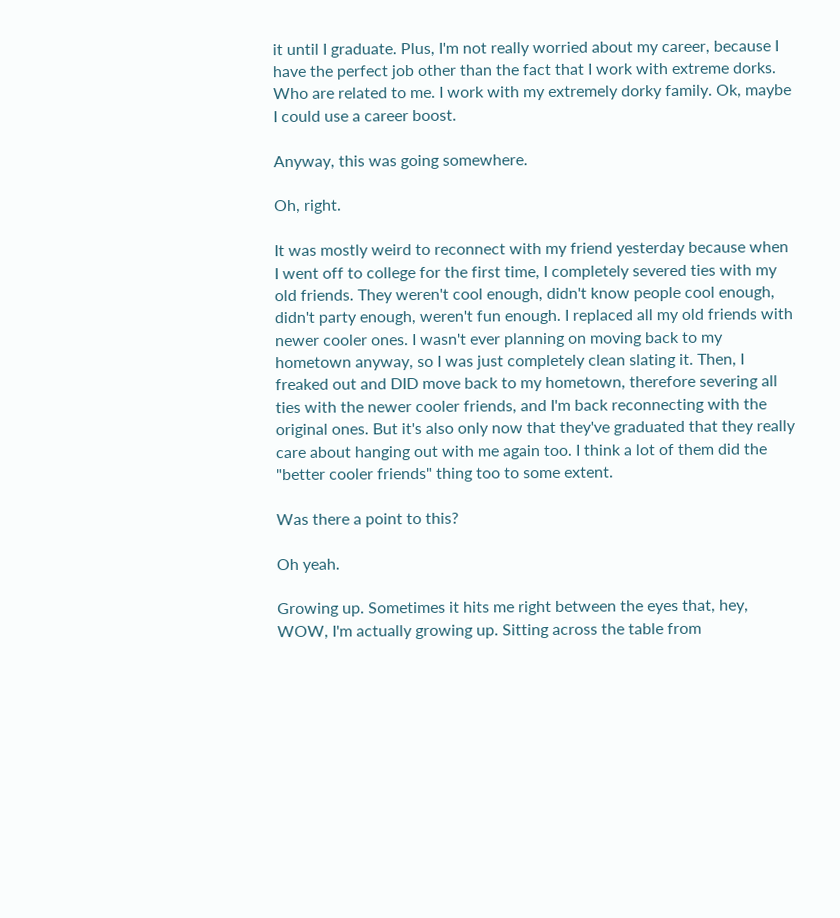it until I graduate. Plus, I'm not really worried about my career, because I have the perfect job other than the fact that I work with extreme dorks. Who are related to me. I work with my extremely dorky family. Ok, maybe I could use a career boost.

Anyway, this was going somewhere.

Oh, right.

It was mostly weird to reconnect with my friend yesterday because when I went off to college for the first time, I completely severed ties with my old friends. They weren't cool enough, didn't know people cool enough, didn't party enough, weren't fun enough. I replaced all my old friends with newer cooler ones. I wasn't ever planning on moving back to my hometown anyway, so I was just completely clean slating it. Then, I freaked out and DID move back to my hometown, therefore severing all ties with the newer cooler friends, and I'm back reconnecting with the original ones. But it's also only now that they've graduated that they really care about hanging out with me again too. I think a lot of them did the "better cooler friends" thing too to some extent.

Was there a point to this?

Oh yeah.

Growing up. Sometimes it hits me right between the eyes that, hey, WOW, I'm actually growing up. Sitting across the table from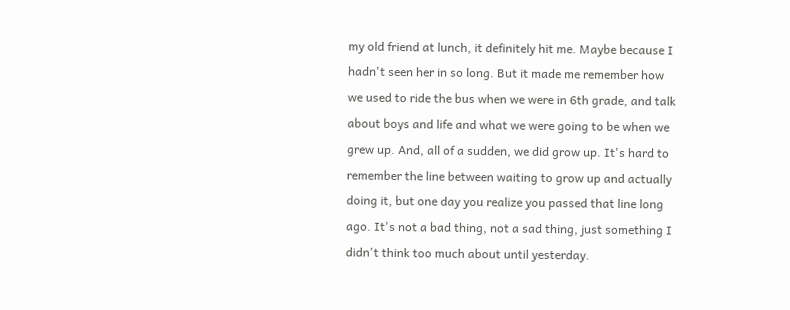my old friend at lunch, it definitely hit me. Maybe because I hadn't seen her in so long. But it made me remember how we used to ride the bus when we were in 6th grade, and talk about boys and life and what we were going to be when we grew up. And, all of a sudden, we did grow up. It's hard to remember the line between waiting to grow up and actually doing it, but one day you realize you passed that line long ago. It's not a bad thing, not a sad thing, just something I didn't think too much about until yesterday.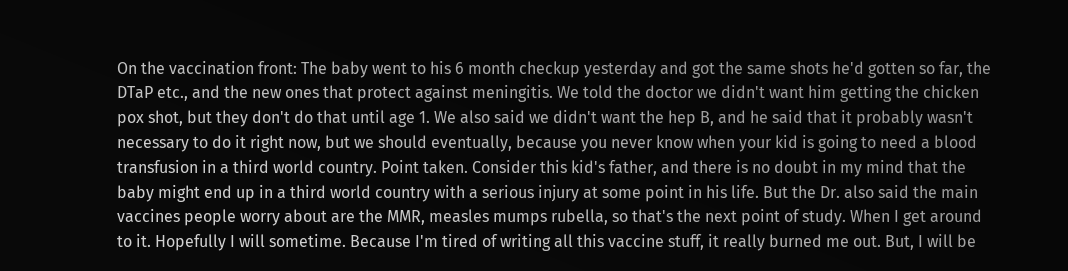On the vaccination front: The baby went to his 6 month checkup yesterday and got the same shots he'd gotten so far, the DTaP etc., and the new ones that protect against meningitis. We told the doctor we didn't want him getting the chicken pox shot, but they don't do that until age 1. We also said we didn't want the hep B, and he said that it probably wasn't necessary to do it right now, but we should eventually, because you never know when your kid is going to need a blood transfusion in a third world country. Point taken. Consider this kid's father, and there is no doubt in my mind that the baby might end up in a third world country with a serious injury at some point in his life. But the Dr. also said the main vaccines people worry about are the MMR, measles mumps rubella, so that's the next point of study. When I get around to it. Hopefully I will sometime. Because I'm tired of writing all this vaccine stuff, it really burned me out. But, I will be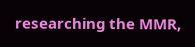researching the MMR,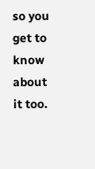so you get to know about it too.